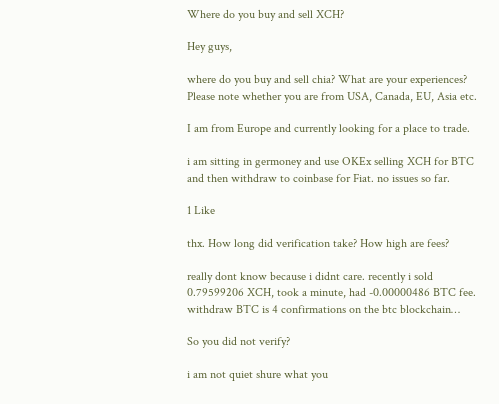Where do you buy and sell XCH?

Hey guys,

where do you buy and sell chia? What are your experiences? Please note whether you are from USA, Canada, EU, Asia etc.

I am from Europe and currently looking for a place to trade.

i am sitting in germoney and use OKEx selling XCH for BTC and then withdraw to coinbase for Fiat. no issues so far.

1 Like

thx. How long did verification take? How high are fees?

really dont know because i didnt care. recently i sold 0.79599206 XCH, took a minute, had -0.00000486 BTC fee. withdraw BTC is 4 confirmations on the btc blockchain…

So you did not verify?

i am not quiet shure what you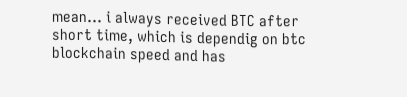mean… i always received BTC after short time, which is dependig on btc blockchain speed and has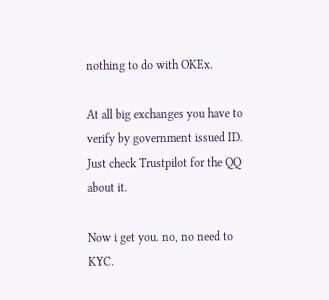nothing to do with OKEx.

At all big exchanges you have to verify by government issued ID. Just check Trustpilot for the QQ about it.

Now i get you. no, no need to KYC.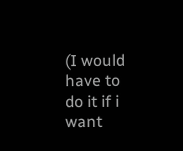(I would have to do it if i want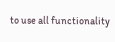to use all functionality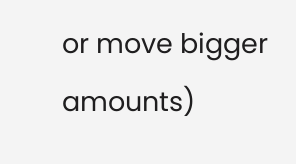or move bigger amounts)